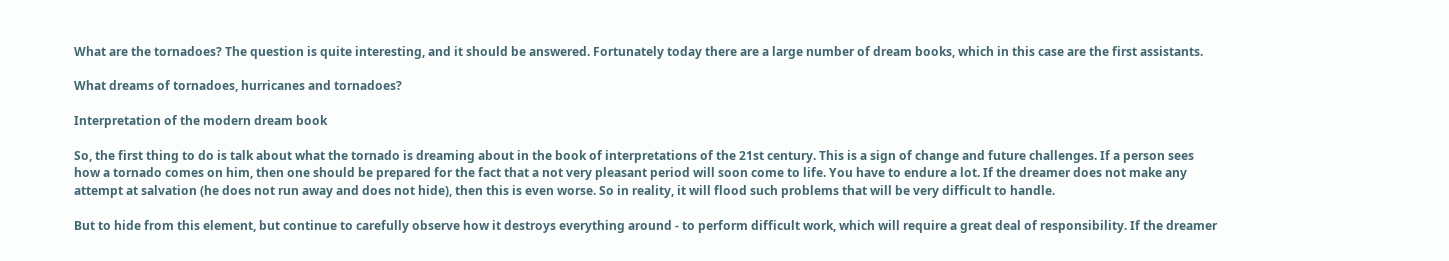What are the tornadoes? The question is quite interesting, and it should be answered. Fortunately today there are a large number of dream books, which in this case are the first assistants.

What dreams of tornadoes, hurricanes and tornadoes?

Interpretation of the modern dream book

So, the first thing to do is talk about what the tornado is dreaming about in the book of interpretations of the 21st century. This is a sign of change and future challenges. If a person sees how a tornado comes on him, then one should be prepared for the fact that a not very pleasant period will soon come to life. You have to endure a lot. If the dreamer does not make any attempt at salvation (he does not run away and does not hide), then this is even worse. So in reality, it will flood such problems that will be very difficult to handle.

But to hide from this element, but continue to carefully observe how it destroys everything around - to perform difficult work, which will require a great deal of responsibility. If the dreamer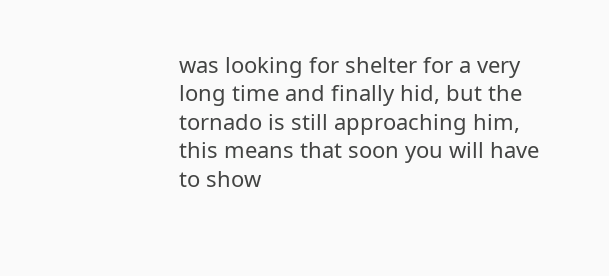was looking for shelter for a very long time and finally hid, but the tornado is still approaching him, this means that soon you will have to show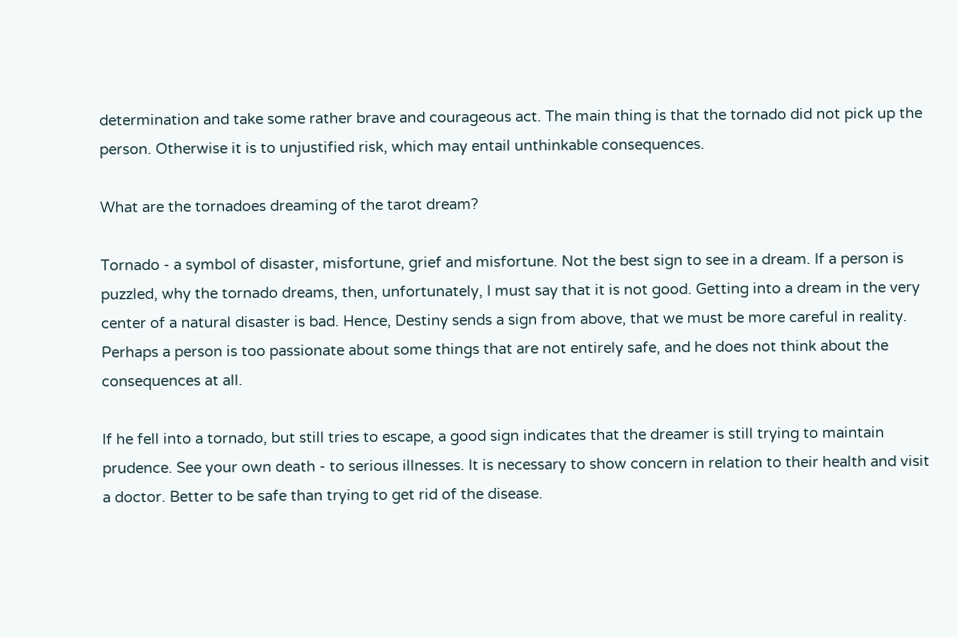determination and take some rather brave and courageous act. The main thing is that the tornado did not pick up the person. Otherwise it is to unjustified risk, which may entail unthinkable consequences.

What are the tornadoes dreaming of the tarot dream?

Tornado - a symbol of disaster, misfortune, grief and misfortune. Not the best sign to see in a dream. If a person is puzzled, why the tornado dreams, then, unfortunately, I must say that it is not good. Getting into a dream in the very center of a natural disaster is bad. Hence, Destiny sends a sign from above, that we must be more careful in reality. Perhaps a person is too passionate about some things that are not entirely safe, and he does not think about the consequences at all.

If he fell into a tornado, but still tries to escape, a good sign indicates that the dreamer is still trying to maintain prudence. See your own death - to serious illnesses. It is necessary to show concern in relation to their health and visit a doctor. Better to be safe than trying to get rid of the disease.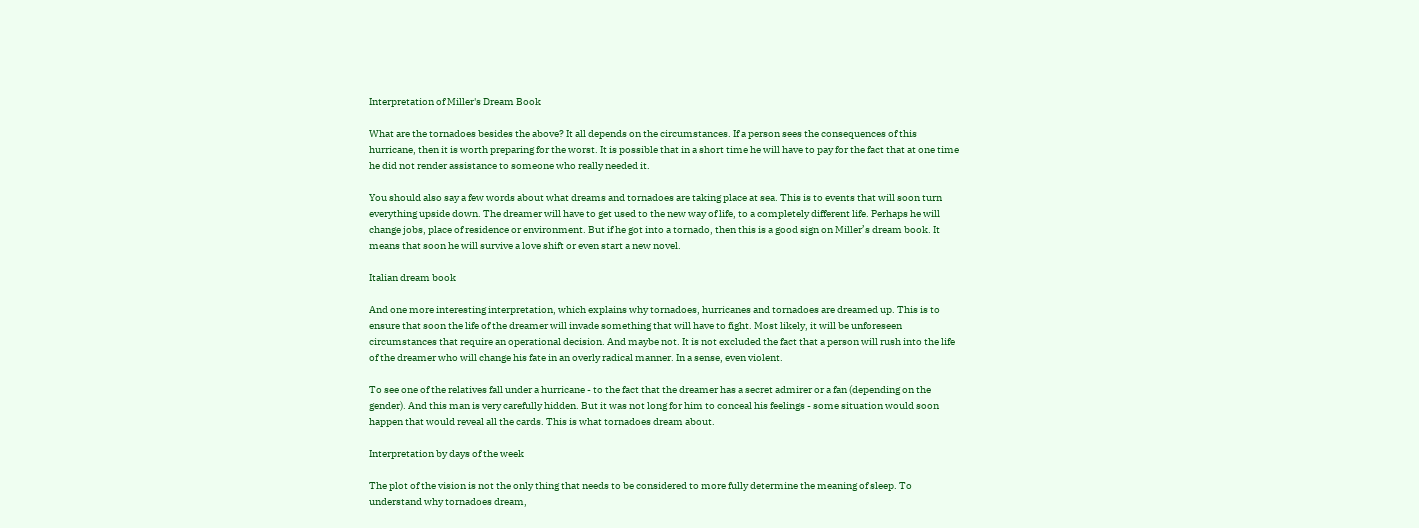Interpretation of Miller's Dream Book

What are the tornadoes besides the above? It all depends on the circumstances. If a person sees the consequences of this hurricane, then it is worth preparing for the worst. It is possible that in a short time he will have to pay for the fact that at one time he did not render assistance to someone who really needed it.

You should also say a few words about what dreams and tornadoes are taking place at sea. This is to events that will soon turn everything upside down. The dreamer will have to get used to the new way of life, to a completely different life. Perhaps he will change jobs, place of residence or environment. But if he got into a tornado, then this is a good sign on Miller’s dream book. It means that soon he will survive a love shift or even start a new novel.

Italian dream book

And one more interesting interpretation, which explains why tornadoes, hurricanes and tornadoes are dreamed up. This is to ensure that soon the life of the dreamer will invade something that will have to fight. Most likely, it will be unforeseen circumstances that require an operational decision. And maybe not. It is not excluded the fact that a person will rush into the life of the dreamer who will change his fate in an overly radical manner. In a sense, even violent.

To see one of the relatives fall under a hurricane - to the fact that the dreamer has a secret admirer or a fan (depending on the gender). And this man is very carefully hidden. But it was not long for him to conceal his feelings - some situation would soon happen that would reveal all the cards. This is what tornadoes dream about.

Interpretation by days of the week

The plot of the vision is not the only thing that needs to be considered to more fully determine the meaning of sleep. To understand why tornadoes dream,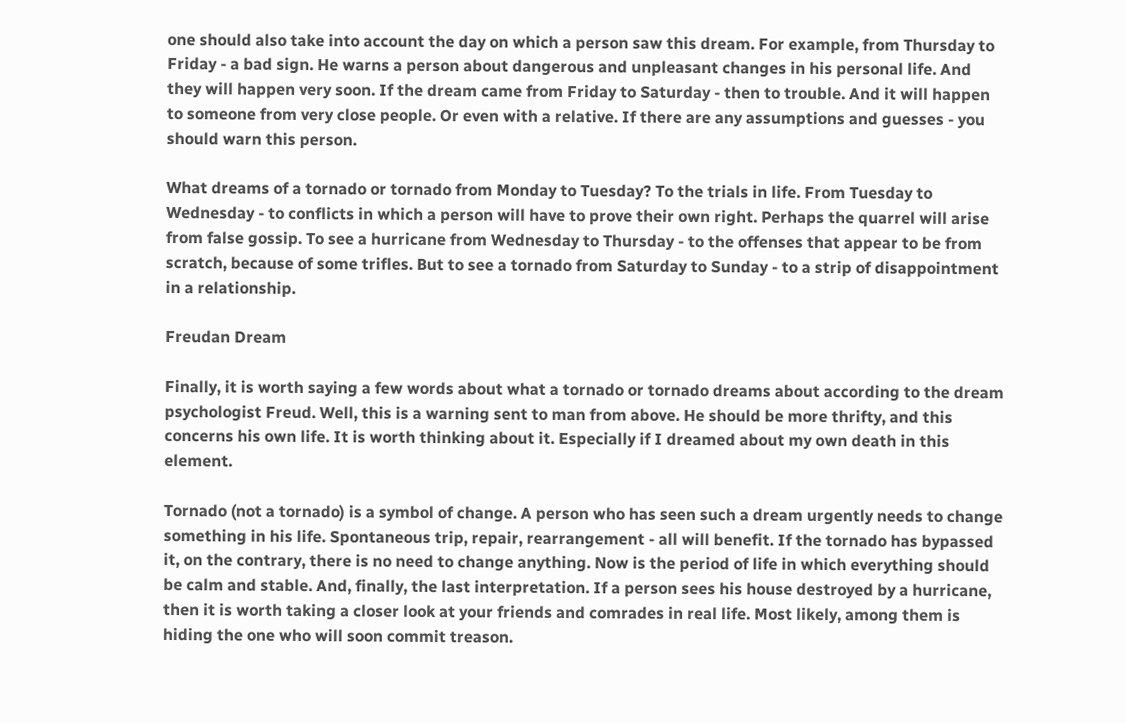one should also take into account the day on which a person saw this dream. For example, from Thursday to Friday - a bad sign. He warns a person about dangerous and unpleasant changes in his personal life. And they will happen very soon. If the dream came from Friday to Saturday - then to trouble. And it will happen to someone from very close people. Or even with a relative. If there are any assumptions and guesses - you should warn this person.

What dreams of a tornado or tornado from Monday to Tuesday? To the trials in life. From Tuesday to Wednesday - to conflicts in which a person will have to prove their own right. Perhaps the quarrel will arise from false gossip. To see a hurricane from Wednesday to Thursday - to the offenses that appear to be from scratch, because of some trifles. But to see a tornado from Saturday to Sunday - to a strip of disappointment in a relationship.

Freudan Dream

Finally, it is worth saying a few words about what a tornado or tornado dreams about according to the dream psychologist Freud. Well, this is a warning sent to man from above. He should be more thrifty, and this concerns his own life. It is worth thinking about it. Especially if I dreamed about my own death in this element.

Tornado (not a tornado) is a symbol of change. A person who has seen such a dream urgently needs to change something in his life. Spontaneous trip, repair, rearrangement - all will benefit. If the tornado has bypassed it, on the contrary, there is no need to change anything. Now is the period of life in which everything should be calm and stable. And, finally, the last interpretation. If a person sees his house destroyed by a hurricane, then it is worth taking a closer look at your friends and comrades in real life. Most likely, among them is hiding the one who will soon commit treason.